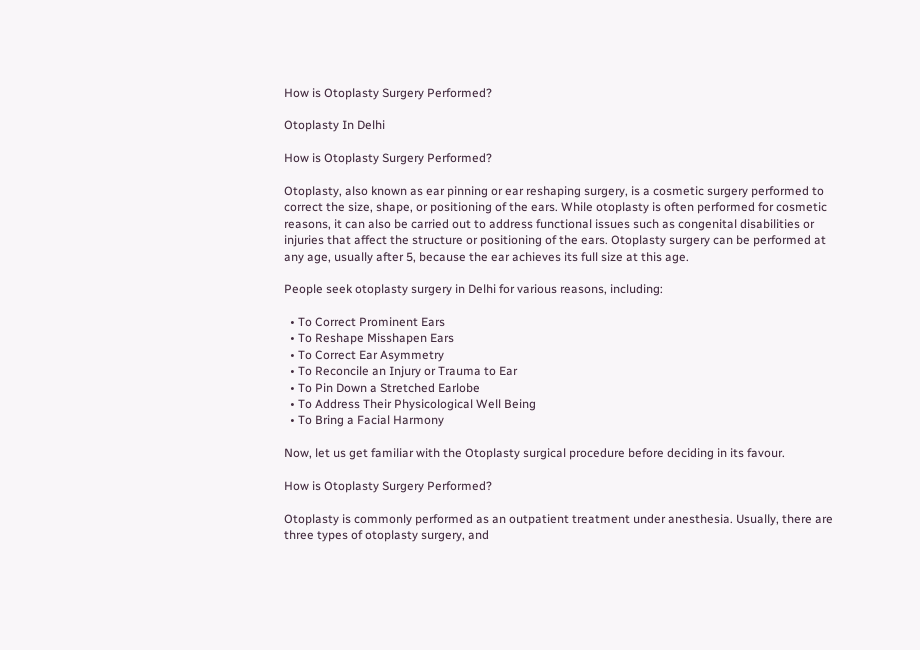How is Otoplasty Surgery Performed?

Otoplasty In Delhi

How is Otoplasty Surgery Performed?

Otoplasty, also known as ear pinning or ear reshaping surgery, is a cosmetic surgery performed to correct the size, shape, or positioning of the ears. While otoplasty is often performed for cosmetic reasons, it can also be carried out to address functional issues such as congenital disabilities or injuries that affect the structure or positioning of the ears. Otoplasty surgery can be performed at any age, usually after 5, because the ear achieves its full size at this age.

People seek otoplasty surgery in Delhi for various reasons, including:

  • To Correct Prominent Ears
  • To Reshape Misshapen Ears
  • To Correct Ear Asymmetry
  • To Reconcile an Injury or Trauma to Ear
  • To Pin Down a Stretched Earlobe
  • To Address Their Physicological Well Being
  • To Bring a Facial Harmony

Now, let us get familiar with the Otoplasty surgical procedure before deciding in its favour.

How is Otoplasty Surgery Performed?

Otoplasty is commonly performed as an outpatient treatment under anesthesia. Usually, there are three types of otoplasty surgery, and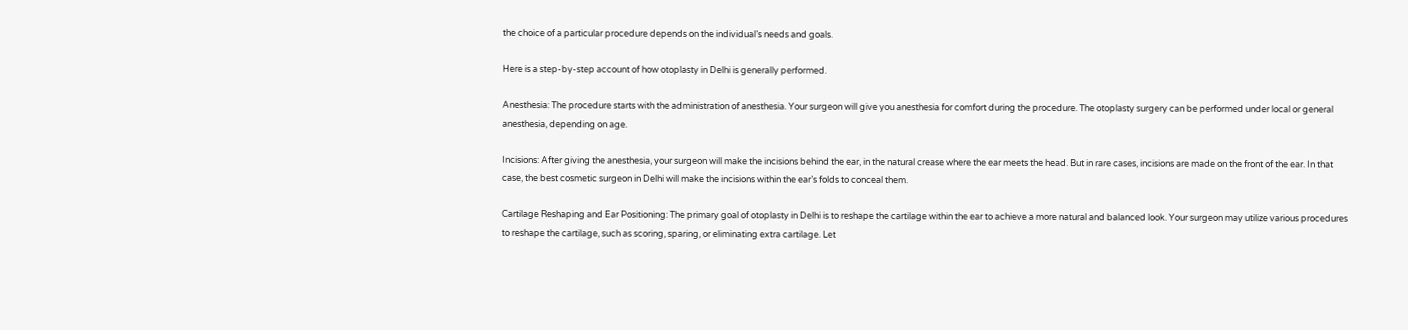the choice of a particular procedure depends on the individual’s needs and goals.

Here is a step-by-step account of how otoplasty in Delhi is generally performed.

Anesthesia: The procedure starts with the administration of anesthesia. Your surgeon will give you anesthesia for comfort during the procedure. The otoplasty surgery can be performed under local or general anesthesia, depending on age.

Incisions: After giving the anesthesia, your surgeon will make the incisions behind the ear, in the natural crease where the ear meets the head. But in rare cases, incisions are made on the front of the ear. In that case, the best cosmetic surgeon in Delhi will make the incisions within the ear’s folds to conceal them.

Cartilage Reshaping and Ear Positioning: The primary goal of otoplasty in Delhi is to reshape the cartilage within the ear to achieve a more natural and balanced look. Your surgeon may utilize various procedures to reshape the cartilage, such as scoring, sparing, or eliminating extra cartilage. Let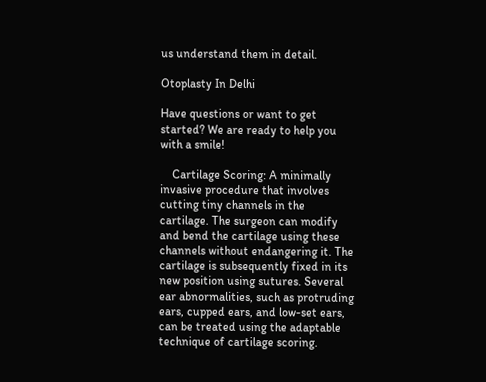us understand them in detail.

Otoplasty In Delhi

Have questions or want to get started? We are ready to help you with a smile!

    Cartilage Scoring: A minimally invasive procedure that involves cutting tiny channels in the cartilage. The surgeon can modify and bend the cartilage using these channels without endangering it. The cartilage is subsequently fixed in its new position using sutures. Several ear abnormalities, such as protruding ears, cupped ears, and low-set ears, can be treated using the adaptable technique of cartilage scoring.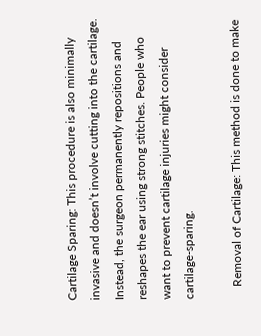Cartilage Sparing: This procedure is also minimally invasive and doesn’t involve cutting into the cartilage. Instead, the surgeon permanently repositions and reshapes the ear using strong stitches. People who want to prevent cartilage injuries might consider cartilage-sparing.

    Removal of Cartilage: This method is done to make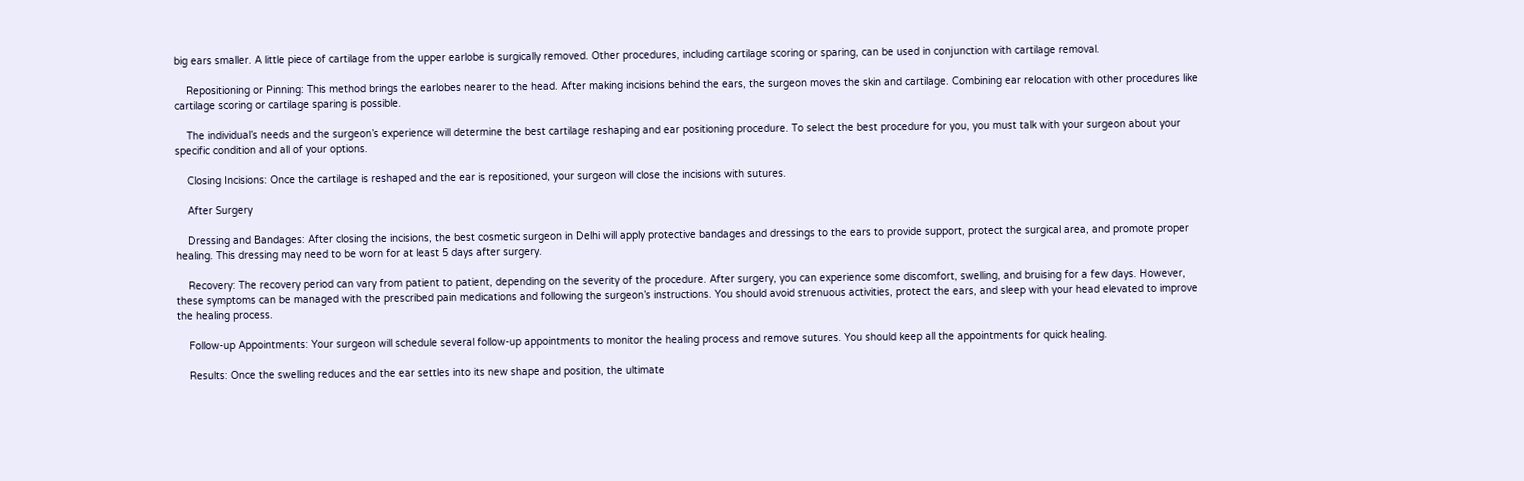big ears smaller. A little piece of cartilage from the upper earlobe is surgically removed. Other procedures, including cartilage scoring or sparing, can be used in conjunction with cartilage removal.

    Repositioning or Pinning: This method brings the earlobes nearer to the head. After making incisions behind the ears, the surgeon moves the skin and cartilage. Combining ear relocation with other procedures like cartilage scoring or cartilage sparing is possible.

    The individual’s needs and the surgeon’s experience will determine the best cartilage reshaping and ear positioning procedure. To select the best procedure for you, you must talk with your surgeon about your specific condition and all of your options.

    Closing Incisions: Once the cartilage is reshaped and the ear is repositioned, your surgeon will close the incisions with sutures.

    After Surgery

    Dressing and Bandages: After closing the incisions, the best cosmetic surgeon in Delhi will apply protective bandages and dressings to the ears to provide support, protect the surgical area, and promote proper healing. This dressing may need to be worn for at least 5 days after surgery.

    Recovery: The recovery period can vary from patient to patient, depending on the severity of the procedure. After surgery, you can experience some discomfort, swelling, and bruising for a few days. However, these symptoms can be managed with the prescribed pain medications and following the surgeon’s instructions. You should avoid strenuous activities, protect the ears, and sleep with your head elevated to improve the healing process.

    Follow-up Appointments: Your surgeon will schedule several follow-up appointments to monitor the healing process and remove sutures. You should keep all the appointments for quick healing.

    Results: Once the swelling reduces and the ear settles into its new shape and position, the ultimate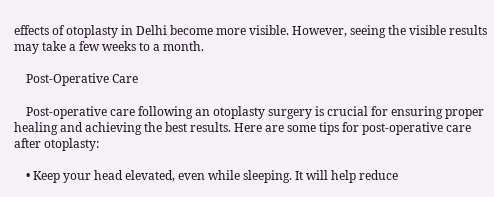effects of otoplasty in Delhi become more visible. However, seeing the visible results may take a few weeks to a month.

    Post-Operative Care

    Post-operative care following an otoplasty surgery is crucial for ensuring proper healing and achieving the best results. Here are some tips for post-operative care after otoplasty:

    • Keep your head elevated, even while sleeping. It will help reduce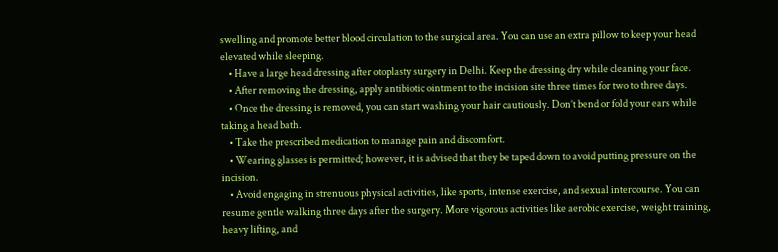swelling and promote better blood circulation to the surgical area. You can use an extra pillow to keep your head elevated while sleeping.
    • Have a large head dressing after otoplasty surgery in Delhi. Keep the dressing dry while cleaning your face.
    • After removing the dressing, apply antibiotic ointment to the incision site three times for two to three days.
    • Once the dressing is removed, you can start washing your hair cautiously. Don’t bend or fold your ears while taking a head bath.
    • Take the prescribed medication to manage pain and discomfort.
    • Wearing glasses is permitted; however, it is advised that they be taped down to avoid putting pressure on the incision.
    • Avoid engaging in strenuous physical activities, like sports, intense exercise, and sexual intercourse. You can resume gentle walking three days after the surgery. More vigorous activities like aerobic exercise, weight training, heavy lifting, and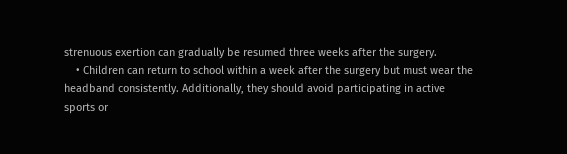strenuous exertion can gradually be resumed three weeks after the surgery.
    • Children can return to school within a week after the surgery but must wear the headband consistently. Additionally, they should avoid participating in active sports or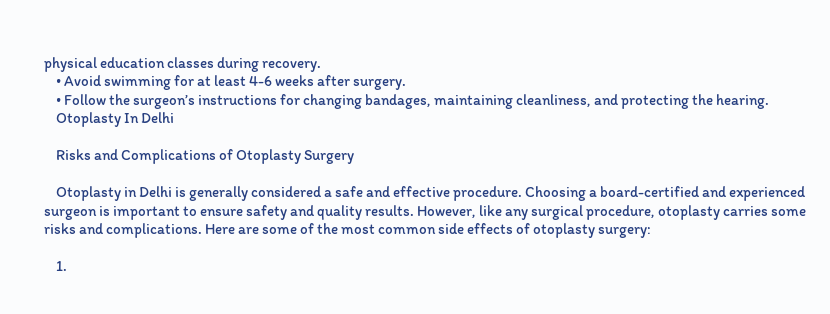physical education classes during recovery.
    • Avoid swimming for at least 4-6 weeks after surgery.
    • Follow the surgeon’s instructions for changing bandages, maintaining cleanliness, and protecting the hearing.
    Otoplasty In Delhi

    Risks and Complications of Otoplasty Surgery

    Otoplasty in Delhi is generally considered a safe and effective procedure. Choosing a board-certified and experienced surgeon is important to ensure safety and quality results. However, like any surgical procedure, otoplasty carries some risks and complications. Here are some of the most common side effects of otoplasty surgery:

    1.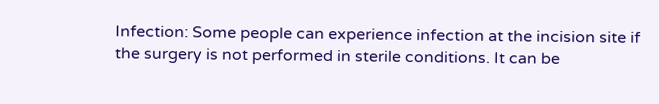Infection: Some people can experience infection at the incision site if the surgery is not performed in sterile conditions. It can be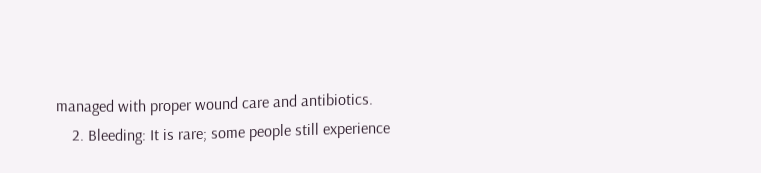managed with proper wound care and antibiotics.
    2. Bleeding: It is rare; some people still experience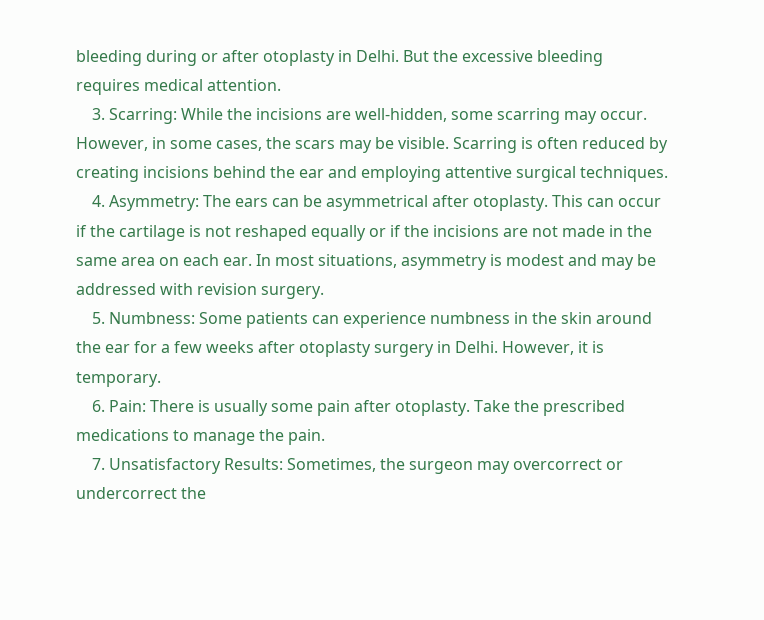bleeding during or after otoplasty in Delhi. But the excessive bleeding requires medical attention.
    3. Scarring: While the incisions are well-hidden, some scarring may occur. However, in some cases, the scars may be visible. Scarring is often reduced by creating incisions behind the ear and employing attentive surgical techniques.
    4. Asymmetry: The ears can be asymmetrical after otoplasty. This can occur if the cartilage is not reshaped equally or if the incisions are not made in the same area on each ear. In most situations, asymmetry is modest and may be addressed with revision surgery.
    5. Numbness: Some patients can experience numbness in the skin around the ear for a few weeks after otoplasty surgery in Delhi. However, it is temporary.
    6. Pain: There is usually some pain after otoplasty. Take the prescribed medications to manage the pain.
    7. Unsatisfactory Results: Sometimes, the surgeon may overcorrect or undercorrect the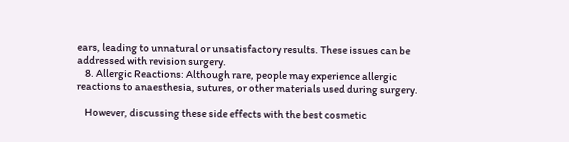ears, leading to unnatural or unsatisfactory results. These issues can be addressed with revision surgery.
    8. Allergic Reactions: Although rare, people may experience allergic reactions to anaesthesia, sutures, or other materials used during surgery.

    However, discussing these side effects with the best cosmetic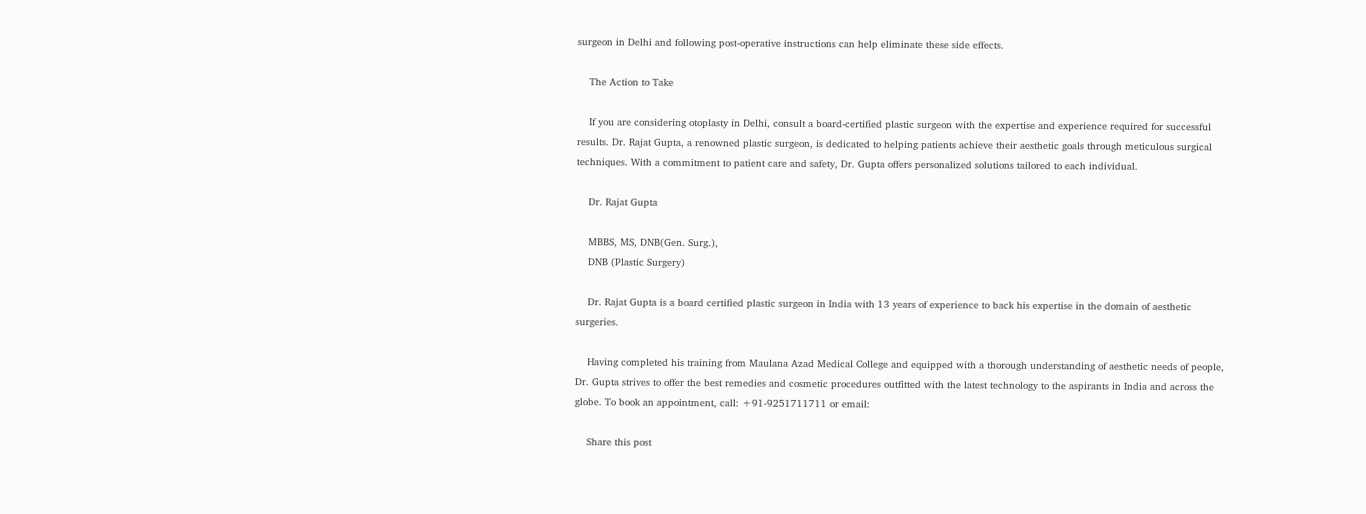surgeon in Delhi and following post-operative instructions can help eliminate these side effects.

    The Action to Take

    If you are considering otoplasty in Delhi, consult a board-certified plastic surgeon with the expertise and experience required for successful results. Dr. Rajat Gupta, a renowned plastic surgeon, is dedicated to helping patients achieve their aesthetic goals through meticulous surgical techniques. With a commitment to patient care and safety, Dr. Gupta offers personalized solutions tailored to each individual.

    Dr. Rajat Gupta

    MBBS, MS, DNB(Gen. Surg.),
    DNB (Plastic Surgery)

    Dr. Rajat Gupta is a board certified plastic surgeon in India with 13 years of experience to back his expertise in the domain of aesthetic surgeries.

    Having completed his training from Maulana Azad Medical College and equipped with a thorough understanding of aesthetic needs of people, Dr. Gupta strives to offer the best remedies and cosmetic procedures outfitted with the latest technology to the aspirants in India and across the globe. To book an appointment, call: +91-9251711711 or email:

    Share this post